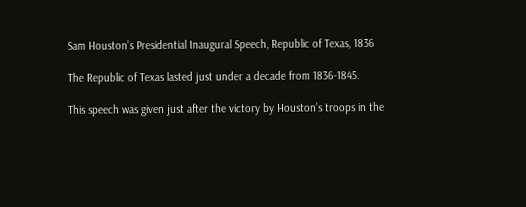Sam Houston’s Presidential Inaugural Speech, Republic of Texas, 1836

The Republic of Texas lasted just under a decade from 1836-1845.

This speech was given just after the victory by Houston’s troops in the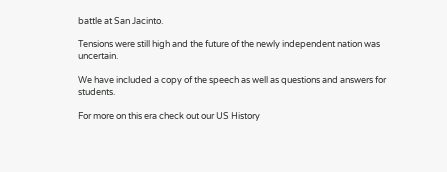battle at San Jacinto.

Tensions were still high and the future of the newly independent nation was uncertain.

We have included a copy of the speech as well as questions and answers for students.

For more on this era check out our US History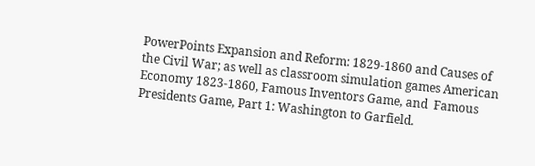PowerPoints Expansion and Reform: 1829-1860 and Causes of the Civil War; as well as classroom simulation games American Economy 1823-1860, Famous Inventors Game, and  Famous Presidents Game, Part 1: Washington to Garfield.